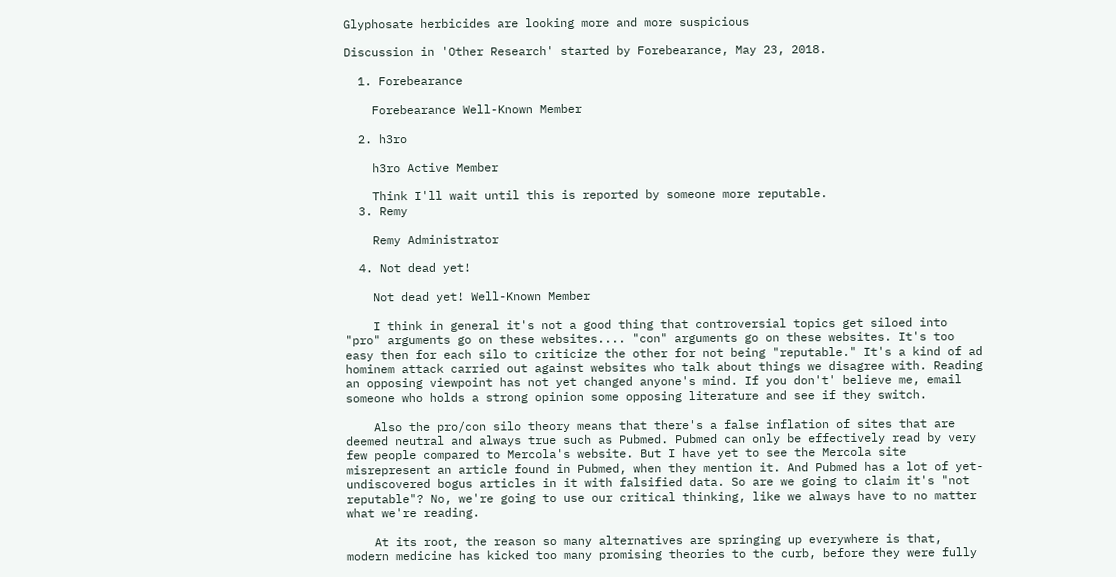Glyphosate herbicides are looking more and more suspicious

Discussion in 'Other Research' started by Forebearance, May 23, 2018.

  1. Forebearance

    Forebearance Well-Known Member

  2. h3ro

    h3ro Active Member

    Think I'll wait until this is reported by someone more reputable.
  3. Remy

    Remy Administrator

  4. Not dead yet!

    Not dead yet! Well-Known Member

    I think in general it's not a good thing that controversial topics get siloed into "pro" arguments go on these websites.... "con" arguments go on these websites. It's too easy then for each silo to criticize the other for not being "reputable." It's a kind of ad hominem attack carried out against websites who talk about things we disagree with. Reading an opposing viewpoint has not yet changed anyone's mind. If you don't' believe me, email someone who holds a strong opinion some opposing literature and see if they switch.

    Also the pro/con silo theory means that there's a false inflation of sites that are deemed neutral and always true such as Pubmed. Pubmed can only be effectively read by very few people compared to Mercola's website. But I have yet to see the Mercola site misrepresent an article found in Pubmed, when they mention it. And Pubmed has a lot of yet-undiscovered bogus articles in it with falsified data. So are we going to claim it's "not reputable"? No, we're going to use our critical thinking, like we always have to no matter what we're reading.

    At its root, the reason so many alternatives are springing up everywhere is that, modern medicine has kicked too many promising theories to the curb, before they were fully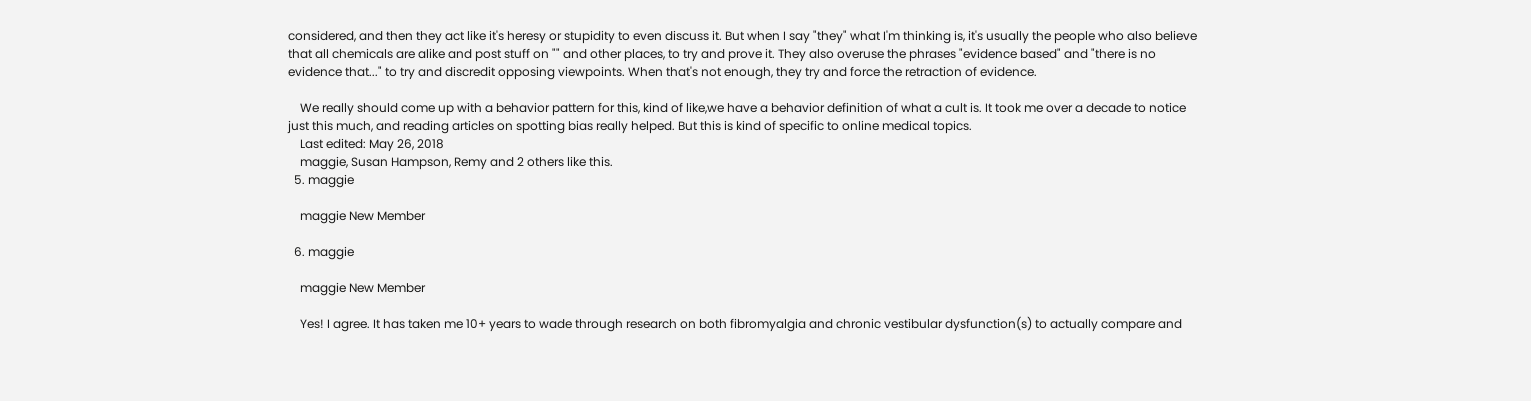considered, and then they act like it's heresy or stupidity to even discuss it. But when I say "they" what I'm thinking is, it's usually the people who also believe that all chemicals are alike and post stuff on "" and other places, to try and prove it. They also overuse the phrases "evidence based" and "there is no evidence that..." to try and discredit opposing viewpoints. When that's not enough, they try and force the retraction of evidence.

    We really should come up with a behavior pattern for this, kind of like,we have a behavior definition of what a cult is. It took me over a decade to notice just this much, and reading articles on spotting bias really helped. But this is kind of specific to online medical topics.
    Last edited: May 26, 2018
    maggie, Susan Hampson, Remy and 2 others like this.
  5. maggie

    maggie New Member

  6. maggie

    maggie New Member

    Yes! I agree. It has taken me 10+ years to wade through research on both fibromyalgia and chronic vestibular dysfunction(s) to actually compare and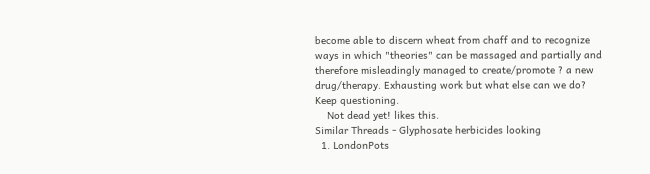become able to discern wheat from chaff and to recognize ways in which "theories" can be massaged and partially and therefore misleadingly managed to create/promote ? a new drug/therapy. Exhausting work but what else can we do? Keep questioning.
    Not dead yet! likes this.
Similar Threads - Glyphosate herbicides looking
  1. LondonPots